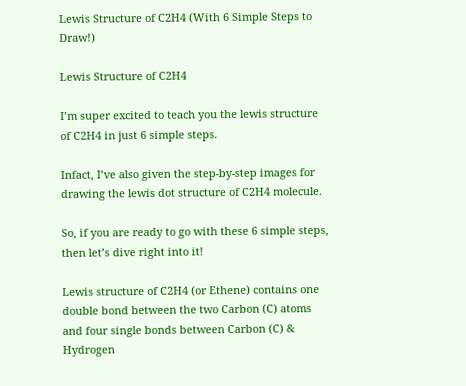Lewis Structure of C2H4 (With 6 Simple Steps to Draw!)

Lewis Structure of C2H4

I’m super excited to teach you the lewis structure of C2H4 in just 6 simple steps.

Infact, I’ve also given the step-by-step images for drawing the lewis dot structure of C2H4 molecule.

So, if you are ready to go with these 6 simple steps, then let’s dive right into it!

Lewis structure of C2H4 (or Ethene) contains one double bond between the two Carbon (C) atoms and four single bonds between Carbon (C) & Hydrogen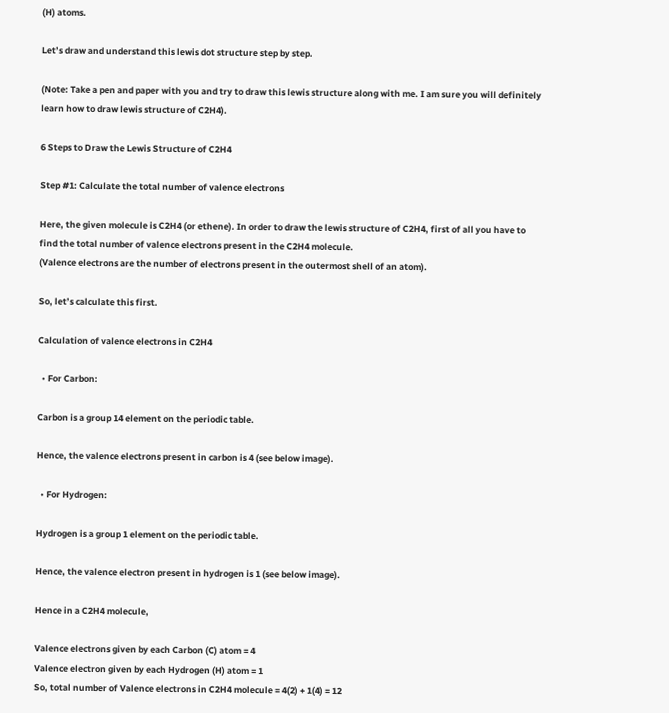(H) atoms.

Let’s draw and understand this lewis dot structure step by step.

(Note: Take a pen and paper with you and try to draw this lewis structure along with me. I am sure you will definitely learn how to draw lewis structure of C2H4).

6 Steps to Draw the Lewis Structure of C2H4

Step #1: Calculate the total number of valence electrons

Here, the given molecule is C2H4 (or ethene). In order to draw the lewis structure of C2H4, first of all you have to find the total number of valence electrons present in the C2H4 molecule.
(Valence electrons are the number of electrons present in the outermost shell of an atom).

So, let’s calculate this first.

Calculation of valence electrons in C2H4

  • For Carbon:

Carbon is a group 14 element on the periodic table.

Hence, the valence electrons present in carbon is 4 (see below image).

  • For Hydrogen:

Hydrogen is a group 1 element on the periodic table.

Hence, the valence electron present in hydrogen is 1 (see below image).

Hence in a C2H4 molecule,

Valence electrons given by each Carbon (C) atom = 4
Valence electron given by each Hydrogen (H) atom = 1
So, total number of Valence electrons in C2H4 molecule = 4(2) + 1(4) = 12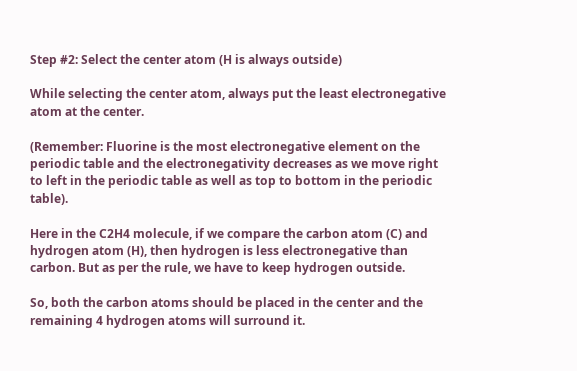Step #2: Select the center atom (H is always outside)

While selecting the center atom, always put the least electronegative atom at the center.

(Remember: Fluorine is the most electronegative element on the periodic table and the electronegativity decreases as we move right to left in the periodic table as well as top to bottom in the periodic table).

Here in the C2H4 molecule, if we compare the carbon atom (C) and hydrogen atom (H), then hydrogen is less electronegative than carbon. But as per the rule, we have to keep hydrogen outside.

So, both the carbon atoms should be placed in the center and the remaining 4 hydrogen atoms will surround it.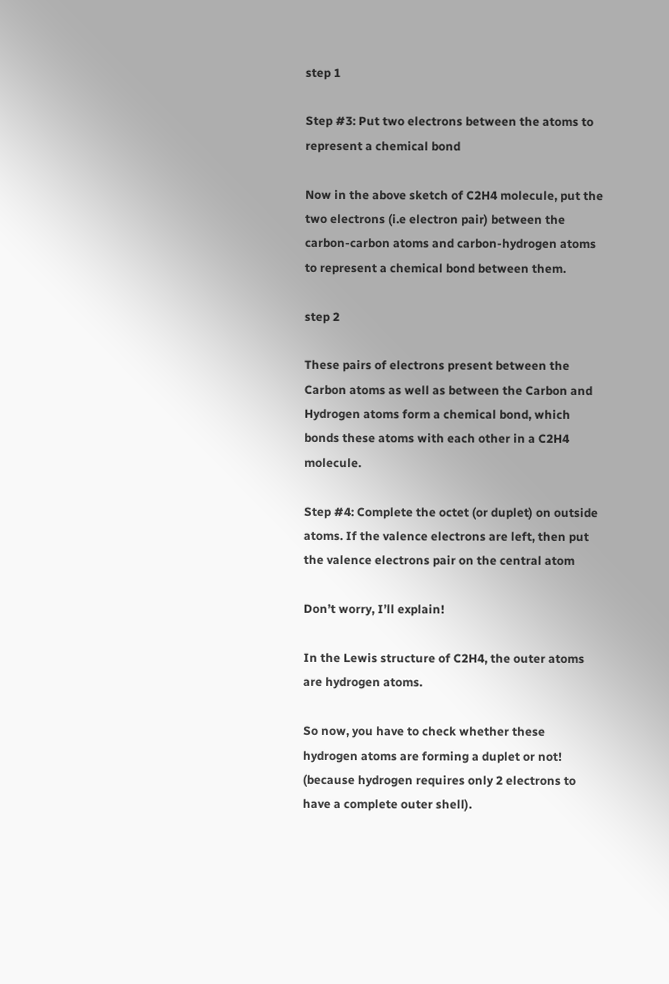step 1

Step #3: Put two electrons between the atoms to represent a chemical bond

Now in the above sketch of C2H4 molecule, put the two electrons (i.e electron pair) between the carbon-carbon atoms and carbon-hydrogen atoms to represent a chemical bond between them.

step 2

These pairs of electrons present between the Carbon atoms as well as between the Carbon and Hydrogen atoms form a chemical bond, which bonds these atoms with each other in a C2H4 molecule.

Step #4: Complete the octet (or duplet) on outside atoms. If the valence electrons are left, then put the valence electrons pair on the central atom

Don’t worry, I’ll explain!

In the Lewis structure of C2H4, the outer atoms are hydrogen atoms.

So now, you have to check whether these hydrogen atoms are forming a duplet or not! (because hydrogen requires only 2 electrons to have a complete outer shell).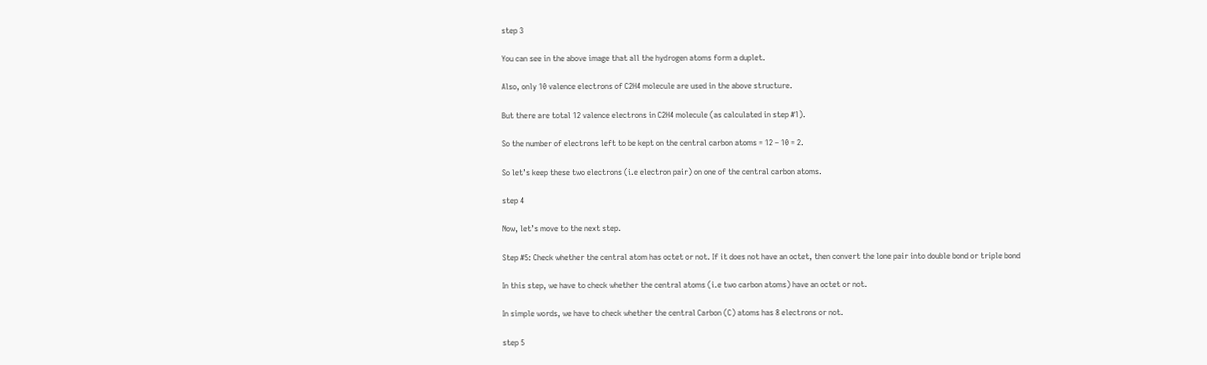step 3

You can see in the above image that all the hydrogen atoms form a duplet.

Also, only 10 valence electrons of C2H4 molecule are used in the above structure.

But there are total 12 valence electrons in C2H4 molecule (as calculated in step #1).

So the number of electrons left to be kept on the central carbon atoms = 12 – 10 = 2.

So let’s keep these two electrons (i.e electron pair) on one of the central carbon atoms.

step 4

Now, let’s move to the next step.

Step #5: Check whether the central atom has octet or not. If it does not have an octet, then convert the lone pair into double bond or triple bond

In this step, we have to check whether the central atoms (i.e two carbon atoms) have an octet or not.

In simple words, we have to check whether the central Carbon (C) atoms has 8 electrons or not.

step 5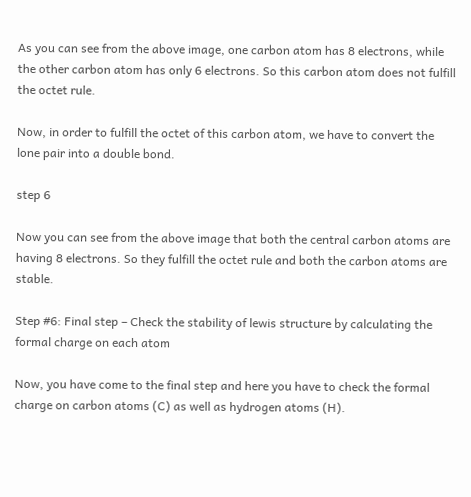As you can see from the above image, one carbon atom has 8 electrons, while the other carbon atom has only 6 electrons. So this carbon atom does not fulfill the octet rule.

Now, in order to fulfill the octet of this carbon atom, we have to convert the lone pair into a double bond.

step 6

Now you can see from the above image that both the central carbon atoms are having 8 electrons. So they fulfill the octet rule and both the carbon atoms are stable.

Step #6: Final step – Check the stability of lewis structure by calculating the formal charge on each atom

Now, you have come to the final step and here you have to check the formal charge on carbon atoms (C) as well as hydrogen atoms (H).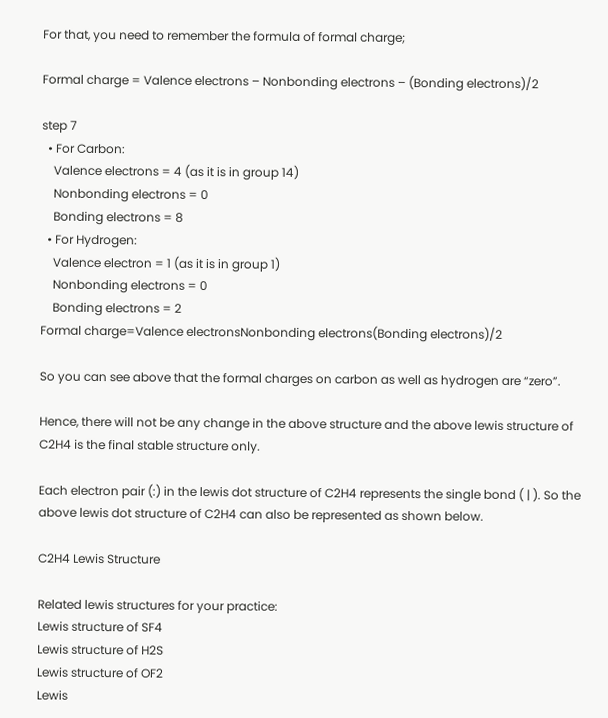For that, you need to remember the formula of formal charge;

Formal charge = Valence electrons – Nonbonding electrons – (Bonding electrons)/2

step 7
  • For Carbon:
    Valence electrons = 4 (as it is in group 14)
    Nonbonding electrons = 0
    Bonding electrons = 8
  • For Hydrogen:
    Valence electron = 1 (as it is in group 1)
    Nonbonding electrons = 0
    Bonding electrons = 2
Formal charge=Valence electronsNonbonding electrons(Bonding electrons)/2

So you can see above that the formal charges on carbon as well as hydrogen are “zero”.

Hence, there will not be any change in the above structure and the above lewis structure of C2H4 is the final stable structure only.

Each electron pair (:) in the lewis dot structure of C2H4 represents the single bond ( | ). So the above lewis dot structure of C2H4 can also be represented as shown below.

C2H4 Lewis Structure

Related lewis structures for your practice:
Lewis structure of SF4
Lewis structure of H2S
Lewis structure of OF2
Lewis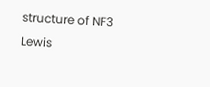structure of NF3
Lewis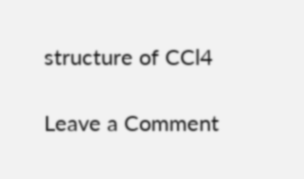structure of CCl4

Leave a Comment